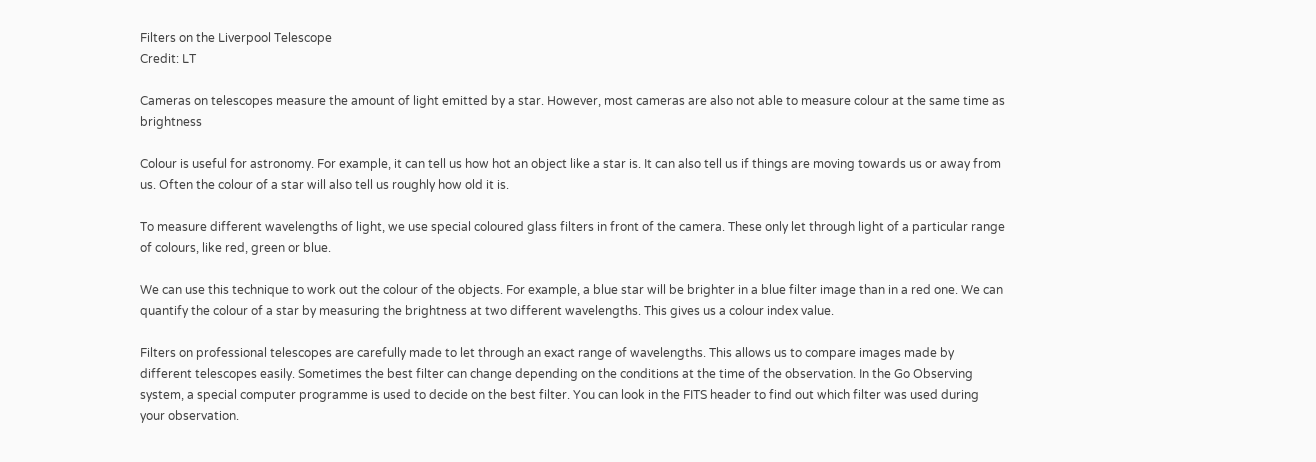Filters on the Liverpool Telescope
Credit: LT

Cameras on telescopes measure the amount of light emitted by a star. However, most cameras are also not able to measure colour at the same time as brightness

Colour is useful for astronomy. For example, it can tell us how hot an object like a star is. It can also tell us if things are moving towards us or away from us. Often the colour of a star will also tell us roughly how old it is.

To measure different wavelengths of light, we use special coloured glass filters in front of the camera. These only let through light of a particular range of colours, like red, green or blue.

We can use this technique to work out the colour of the objects. For example, a blue star will be brighter in a blue filter image than in a red one. We can quantify the colour of a star by measuring the brightness at two different wavelengths. This gives us a colour index value.

Filters on professional telescopes are carefully made to let through an exact range of wavelengths. This allows us to compare images made by different telescopes easily. Sometimes the best filter can change depending on the conditions at the time of the observation. In the Go Observing system, a special computer programme is used to decide on the best filter. You can look in the FITS header to find out which filter was used during your observation.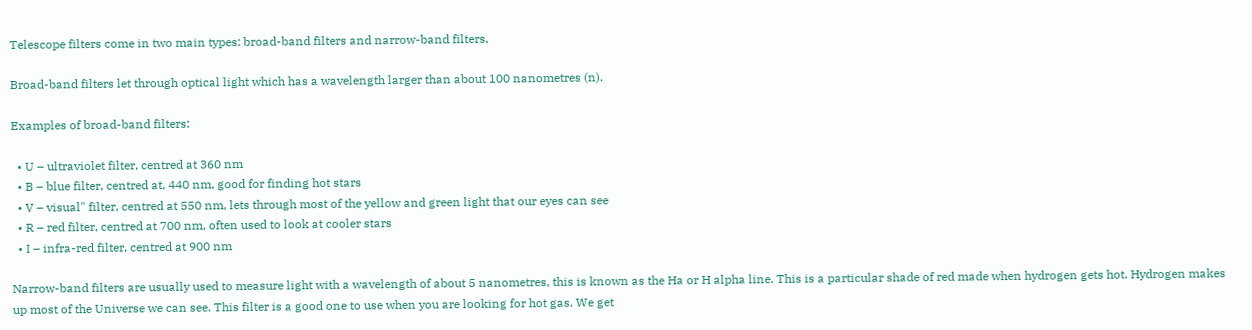Telescope filters come in two main types: broad-band filters and narrow-band filters.

Broad-band filters let through optical light which has a wavelength larger than about 100 nanometres (n).

Examples of broad-band filters:

  • U – ultraviolet filter, centred at 360 nm
  • B – blue filter, centred at, 440 nm, good for finding hot stars
  • V – visual" filter, centred at 550 nm, lets through most of the yellow and green light that our eyes can see
  • R – red filter, centred at 700 nm, often used to look at cooler stars
  • I – infra-red filter, centred at 900 nm

Narrow-band filters are usually used to measure light with a wavelength of about 5 nanometres, this is known as the Ha or H alpha line. This is a particular shade of red made when hydrogen gets hot. Hydrogen makes up most of the Universe we can see. This filter is a good one to use when you are looking for hot gas. We get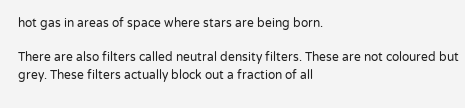hot gas in areas of space where stars are being born.

There are also filters called neutral density filters. These are not coloured but grey. These filters actually block out a fraction of all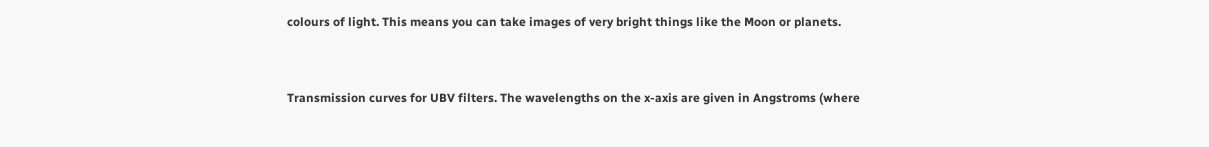colours of light. This means you can take images of very bright things like the Moon or planets.


Transmission curves for UBV filters. The wavelengths on the x-axis are given in Angstroms (where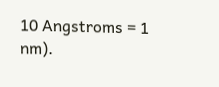10 Angstroms = 1 nm).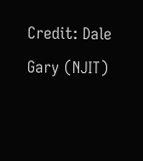Credit: Dale Gary (NJIT)